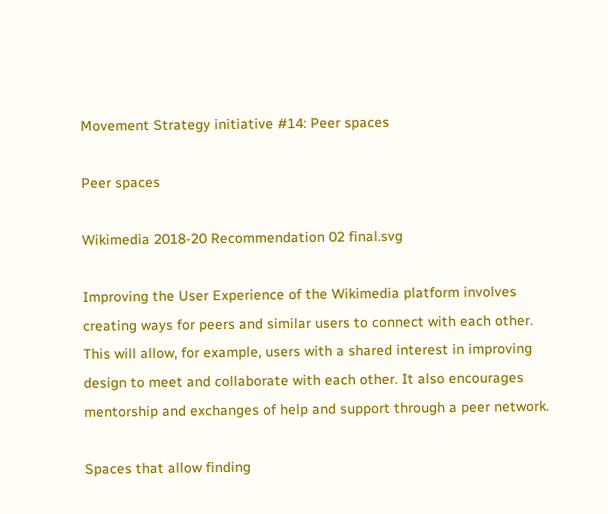Movement Strategy initiative #14: Peer spaces

Peer spaces

Wikimedia 2018-20 Recommendation 02 final.svg

Improving the User Experience of the Wikimedia platform involves creating ways for peers and similar users to connect with each other. This will allow, for example, users with a shared interest in improving design to meet and collaborate with each other. It also encourages mentorship and exchanges of help and support through a peer network.

Spaces that allow finding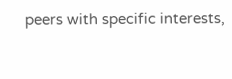peers with specific interests,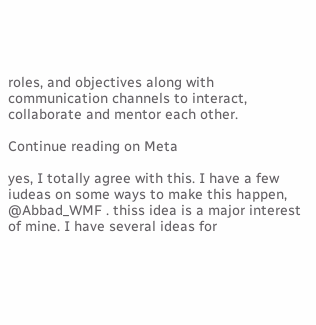roles, and objectives along with communication channels to interact, collaborate and mentor each other.

Continue reading on Meta

yes, I totally agree with this. I have a few iudeas on some ways to make this happen, @Abbad_WMF . thiss idea is a major interest of mine. I have several ideas for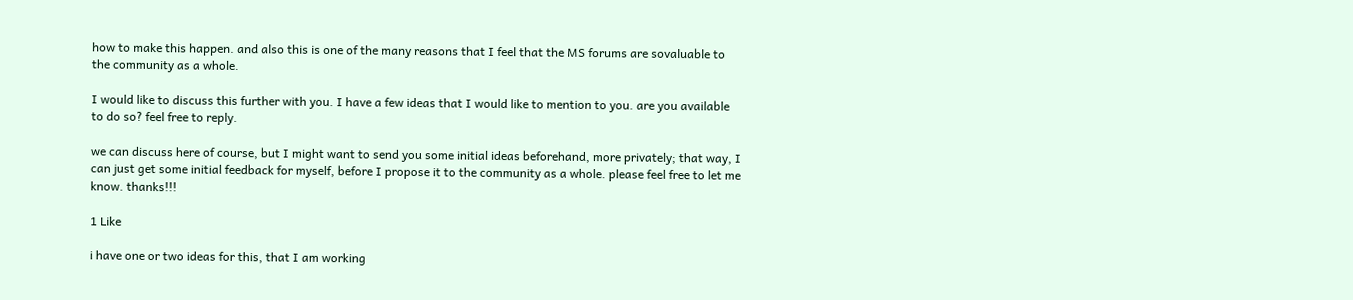how to make this happen. and also this is one of the many reasons that I feel that the MS forums are sovaluable to the community as a whole.

I would like to discuss this further with you. I have a few ideas that I would like to mention to you. are you available to do so? feel free to reply.

we can discuss here of course, but I might want to send you some initial ideas beforehand, more privately; that way, I can just get some initial feedback for myself, before I propose it to the community as a whole. please feel free to let me know. thanks!!!

1 Like

i have one or two ideas for this, that I am working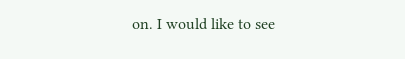on. I would like to see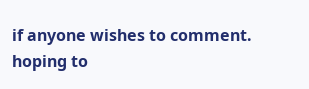if anyone wishes to comment. hoping to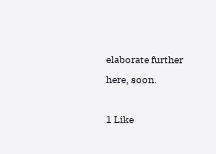elaborate further here, soon.

1 Like